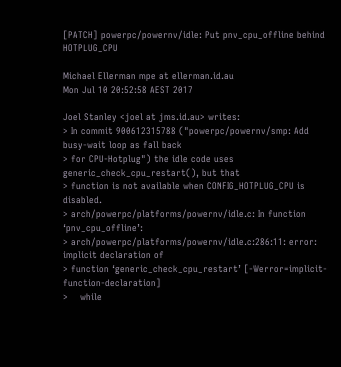[PATCH] powerpc/powernv/idle: Put pnv_cpu_offline behind HOTPLUG_CPU

Michael Ellerman mpe at ellerman.id.au
Mon Jul 10 20:52:58 AEST 2017

Joel Stanley <joel at jms.id.au> writes:
> In commit 900612315788 ("powerpc/powernv/smp: Add busy-wait loop as fall back
> for CPU-Hotplug") the idle code uses generic_check_cpu_restart(), but that
> function is not available when CONFIG_HOTPLUG_CPU is disabled.
> arch/powerpc/platforms/powernv/idle.c: In function ‘pnv_cpu_offline’:
> arch/powerpc/platforms/powernv/idle.c:286:11: error: implicit declaration of
> function ‘generic_check_cpu_restart’ [-Werror=implicit-function-declaration]
>    while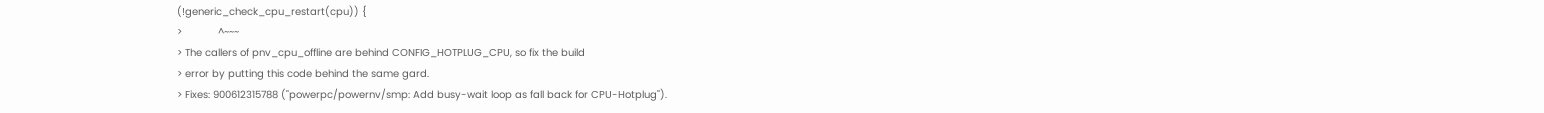(!generic_check_cpu_restart(cpu)) {
>            ^~~~
> The callers of pnv_cpu_offline are behind CONFIG_HOTPLUG_CPU, so fix the build
> error by putting this code behind the same gard.
> Fixes: 900612315788 ("powerpc/powernv/smp: Add busy-wait loop as fall back for CPU-Hotplug").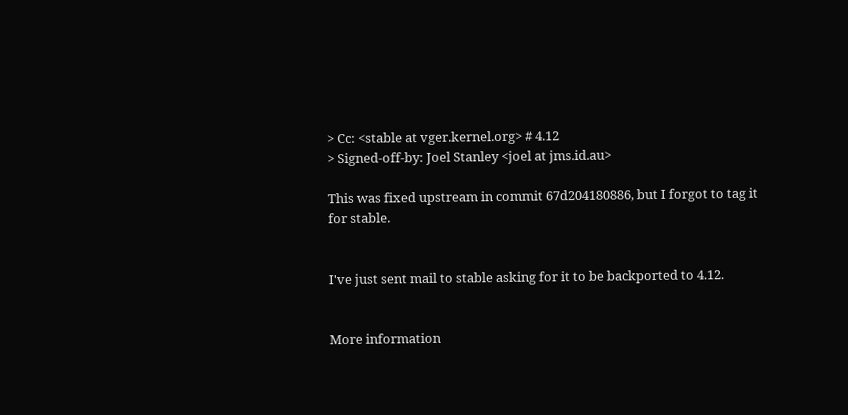> Cc: <stable at vger.kernel.org> # 4.12
> Signed-off-by: Joel Stanley <joel at jms.id.au>

This was fixed upstream in commit 67d204180886, but I forgot to tag it
for stable.


I've just sent mail to stable asking for it to be backported to 4.12.


More information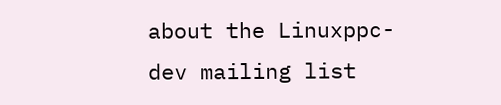about the Linuxppc-dev mailing list